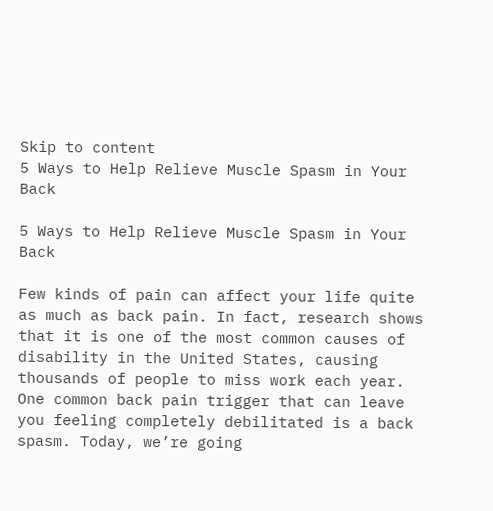Skip to content
5 Ways to Help Relieve Muscle Spasm in Your Back

5 Ways to Help Relieve Muscle Spasm in Your Back

Few kinds of pain can affect your life quite as much as back pain. In fact, research shows that it is one of the most common causes of disability in the United States, causing thousands of people to miss work each year. One common back pain trigger that can leave you feeling completely debilitated is a back spasm. Today, we’re going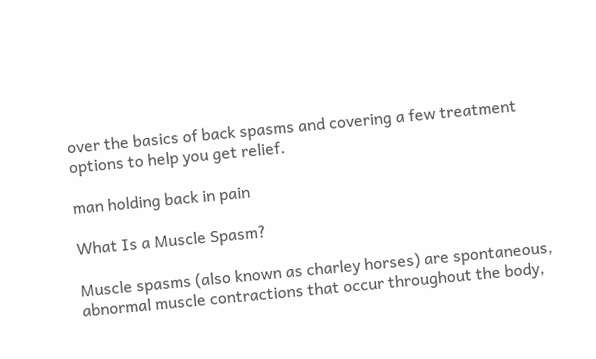over the basics of back spasms and covering a few treatment options to help you get relief.

man holding back in pain

What Is a Muscle Spasm?

Muscle spasms (also known as charley horses) are spontaneous, abnormal muscle contractions that occur throughout the body,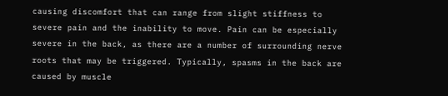causing discomfort that can range from slight stiffness to severe pain and the inability to move. Pain can be especially severe in the back, as there are a number of surrounding nerve roots that may be triggered. Typically, spasms in the back are caused by muscle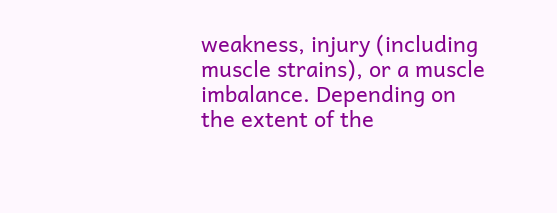weakness, injury (including muscle strains), or a muscle imbalance. Depending on the extent of the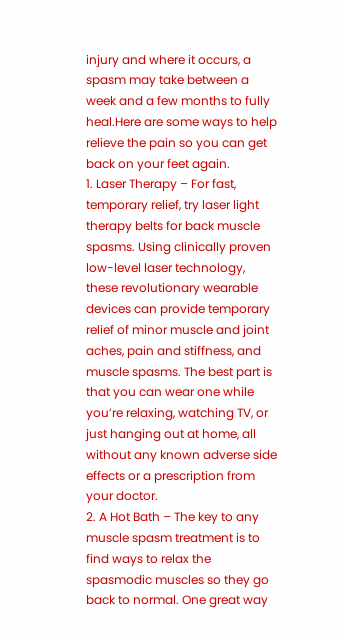injury and where it occurs, a spasm may take between a week and a few months to fully heal.Here are some ways to help relieve the pain so you can get back on your feet again.
1. Laser Therapy – For fast, temporary relief, try laser light therapy belts for back muscle spasms. Using clinically proven low-level laser technology, these revolutionary wearable devices can provide temporary relief of minor muscle and joint aches, pain and stiffness, and muscle spasms. The best part is that you can wear one while you’re relaxing, watching TV, or just hanging out at home, all without any known adverse side effects or a prescription from your doctor.
2. A Hot Bath – The key to any muscle spasm treatment is to find ways to relax the spasmodic muscles so they go back to normal. One great way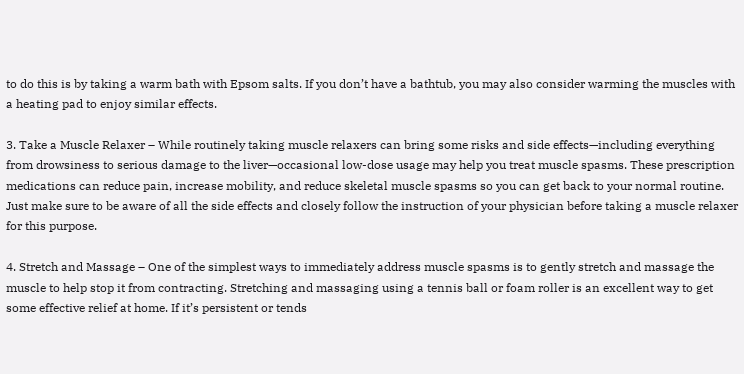to do this is by taking a warm bath with Epsom salts. If you don’t have a bathtub, you may also consider warming the muscles with a heating pad to enjoy similar effects.

3. Take a Muscle Relaxer – While routinely taking muscle relaxers can bring some risks and side effects—including everything from drowsiness to serious damage to the liver—occasional low-dose usage may help you treat muscle spasms. These prescription medications can reduce pain, increase mobility, and reduce skeletal muscle spasms so you can get back to your normal routine. Just make sure to be aware of all the side effects and closely follow the instruction of your physician before taking a muscle relaxer for this purpose.

4. Stretch and Massage – One of the simplest ways to immediately address muscle spasms is to gently stretch and massage the muscle to help stop it from contracting. Stretching and massaging using a tennis ball or foam roller is an excellent way to get some effective relief at home. If it’s persistent or tends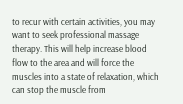to recur with certain activities, you may want to seek professional massage therapy. This will help increase blood flow to the area and will force the muscles into a state of relaxation, which can stop the muscle from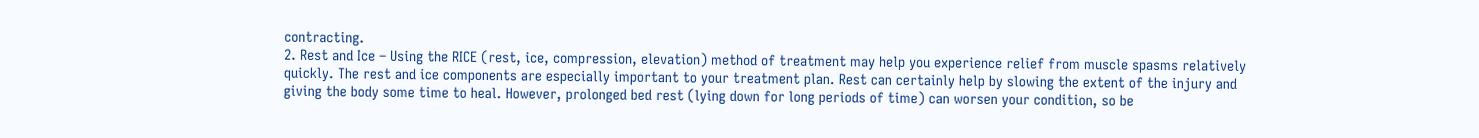contracting.
2. Rest and Ice – Using the RICE (rest, ice, compression, elevation) method of treatment may help you experience relief from muscle spasms relatively quickly. The rest and ice components are especially important to your treatment plan. Rest can certainly help by slowing the extent of the injury and giving the body some time to heal. However, prolonged bed rest (lying down for long periods of time) can worsen your condition, so be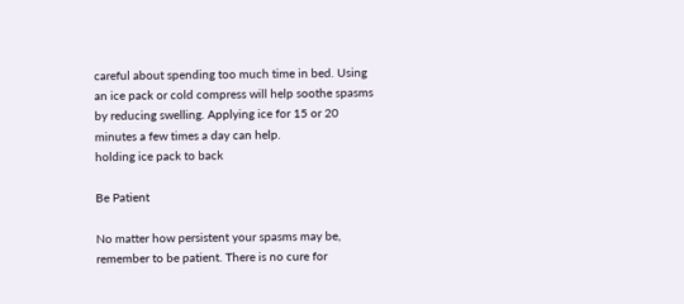careful about spending too much time in bed. Using an ice pack or cold compress will help soothe spasms by reducing swelling. Applying ice for 15 or 20 minutes a few times a day can help.
holding ice pack to back

Be Patient

No matter how persistent your spasms may be, remember to be patient. There is no cure for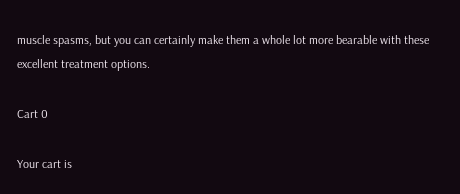muscle spasms, but you can certainly make them a whole lot more bearable with these excellent treatment options.

Cart 0

Your cart is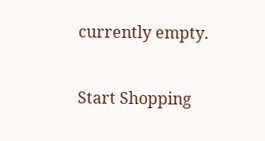currently empty.

Start Shopping